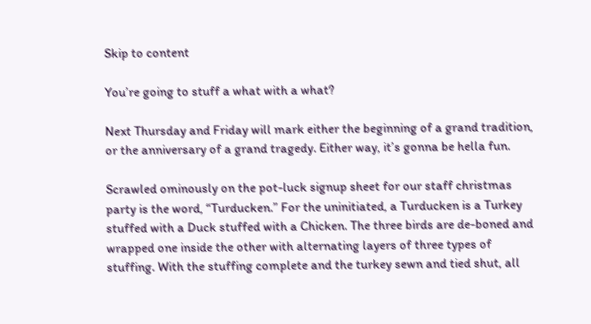Skip to content

You’re going to stuff a what with a what?

Next Thursday and Friday will mark either the beginning of a grand tradition, or the anniversary of a grand tragedy. Either way, it’s gonna be hella fun.

Scrawled ominously on the pot-luck signup sheet for our staff christmas party is the word, “Turducken.” For the uninitiated, a Turducken is a Turkey stuffed with a Duck stuffed with a Chicken. The three birds are de-boned and wrapped one inside the other with alternating layers of three types of stuffing. With the stuffing complete and the turkey sewn and tied shut, all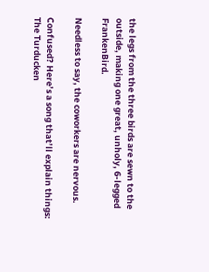the legs from the three birds are sewn to the outside, making one great, unholy, 6-legged FrankenBird.

Needless to say, the coworkers are nervous.

Confused? Here’s a song that’ll explain things: The Turducken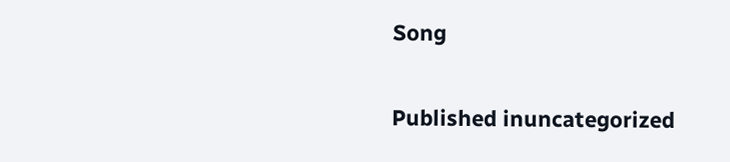Song


Published inuncategorized